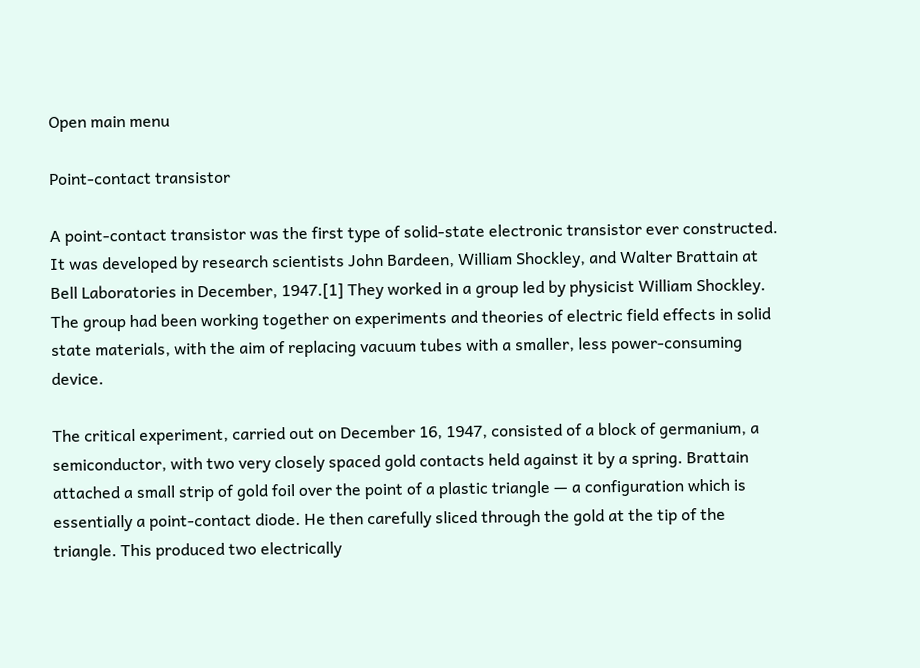Open main menu

Point-contact transistor

A point-contact transistor was the first type of solid-state electronic transistor ever constructed. It was developed by research scientists John Bardeen, William Shockley, and Walter Brattain at Bell Laboratories in December, 1947.[1] They worked in a group led by physicist William Shockley. The group had been working together on experiments and theories of electric field effects in solid state materials, with the aim of replacing vacuum tubes with a smaller, less power-consuming device.

The critical experiment, carried out on December 16, 1947, consisted of a block of germanium, a semiconductor, with two very closely spaced gold contacts held against it by a spring. Brattain attached a small strip of gold foil over the point of a plastic triangle — a configuration which is essentially a point-contact diode. He then carefully sliced through the gold at the tip of the triangle. This produced two electrically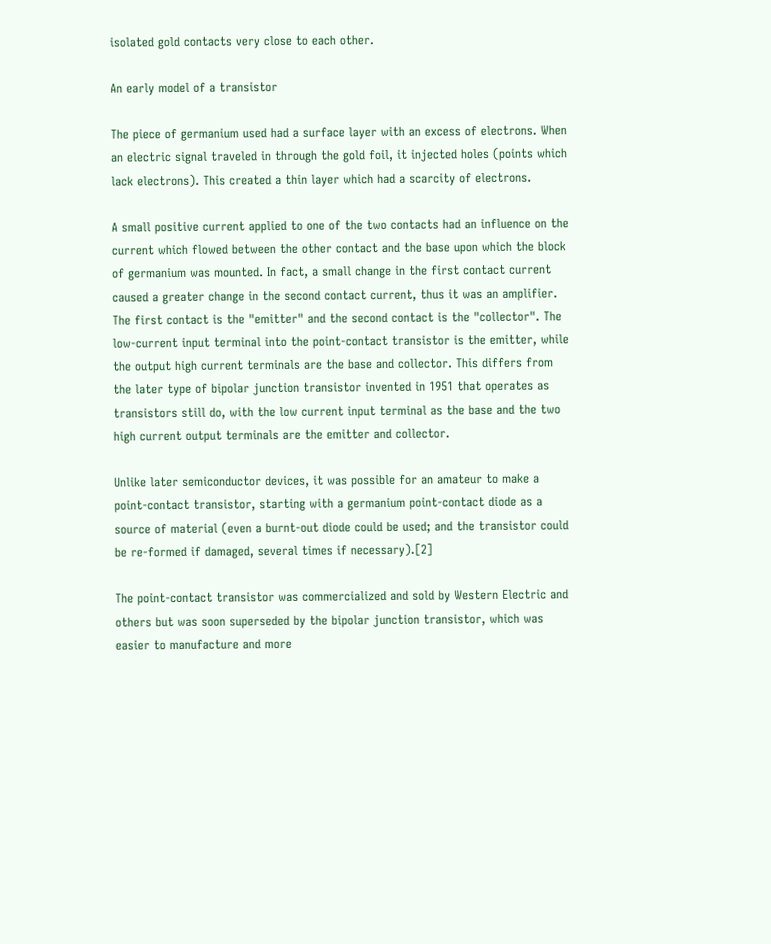isolated gold contacts very close to each other.

An early model of a transistor

The piece of germanium used had a surface layer with an excess of electrons. When an electric signal traveled in through the gold foil, it injected holes (points which lack electrons). This created a thin layer which had a scarcity of electrons.

A small positive current applied to one of the two contacts had an influence on the current which flowed between the other contact and the base upon which the block of germanium was mounted. In fact, a small change in the first contact current caused a greater change in the second contact current, thus it was an amplifier. The first contact is the "emitter" and the second contact is the "collector". The low-current input terminal into the point-contact transistor is the emitter, while the output high current terminals are the base and collector. This differs from the later type of bipolar junction transistor invented in 1951 that operates as transistors still do, with the low current input terminal as the base and the two high current output terminals are the emitter and collector.

Unlike later semiconductor devices, it was possible for an amateur to make a point-contact transistor, starting with a germanium point-contact diode as a source of material (even a burnt-out diode could be used; and the transistor could be re-formed if damaged, several times if necessary).[2]

The point-contact transistor was commercialized and sold by Western Electric and others but was soon superseded by the bipolar junction transistor, which was easier to manufacture and more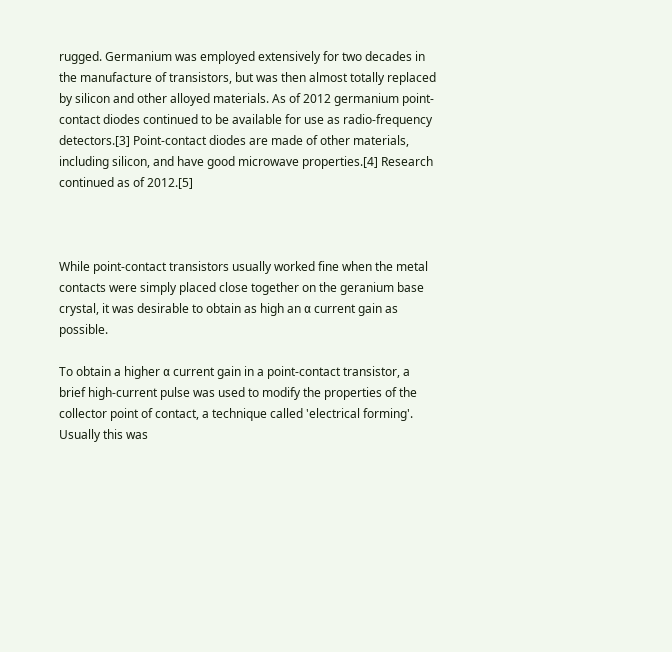rugged. Germanium was employed extensively for two decades in the manufacture of transistors, but was then almost totally replaced by silicon and other alloyed materials. As of 2012 germanium point-contact diodes continued to be available for use as radio-frequency detectors.[3] Point-contact diodes are made of other materials, including silicon, and have good microwave properties.[4] Research continued as of 2012.[5]



While point-contact transistors usually worked fine when the metal contacts were simply placed close together on the geranium base crystal, it was desirable to obtain as high an α current gain as possible.

To obtain a higher α current gain in a point-contact transistor, a brief high-current pulse was used to modify the properties of the collector point of contact, a technique called 'electrical forming'. Usually this was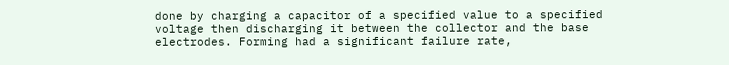done by charging a capacitor of a specified value to a specified voltage then discharging it between the collector and the base electrodes. Forming had a significant failure rate,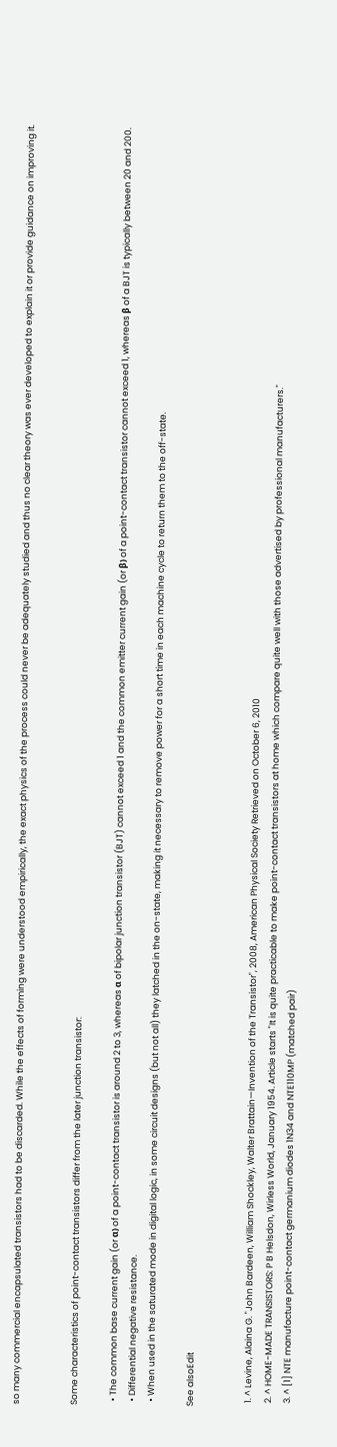so many commercial encapsulated transistors had to be discarded. While the effects of forming were understood empirically, the exact physics of the process could never be adequately studied and thus no clear theory was ever developed to explain it or provide guidance on improving it.


Some characteristics of point-contact transistors differ from the later junction transistor:

  • The common base current gain (or α) of a point-contact transistor is around 2 to 3, whereas α of bipolar junction transistor (BJT) cannot exceed 1 and the common emitter current gain (or β) of a point-contact transistor cannot exceed 1, whereas β of a BJT is typically between 20 and 200.
  • Differential negative resistance.
  • When used in the saturated mode in digital logic, in some circuit designs (but not all) they latched in the on-state, making it necessary to remove power for a short time in each machine cycle to return them to the off-state.

See alsoEdit


  1. ^ Levine, Alaina G. "John Bardeen, William Shockley, Walter Brattain—Invention of the Transistor", 2008, American Physical Society Retrieved on October 6, 2010
  2. ^ HOME-MADE TRANSISTORS: P B Helsdon, Wirless World, January 1954. Article starts "It is quite practicable to make point-contact transistors at home which compare quite well with those advertised by professional manufacturers."
  3. ^ [1] NTE manufacture point-contact germanium diodes 1N34 and NTE110MP (matched pair)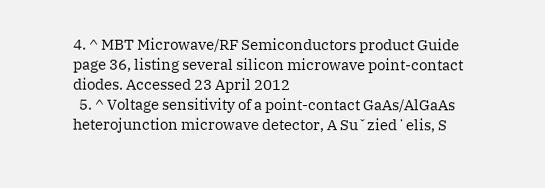4. ^ MBT Microwave/RF Semiconductors product Guide page 36, listing several silicon microwave point-contact diodes. Accessed 23 April 2012
  5. ^ Voltage sensitivity of a point-contact GaAs/AlGaAs heterojunction microwave detector, A Suˇzied˙elis, S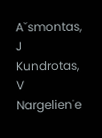Aˇsmontas, J Kundrotas, V Nargelien˙e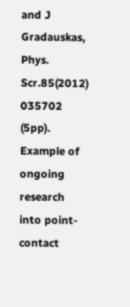and J Gradauskas, Phys. Scr.85(2012) 035702 (5pp). Example of ongoing research into point-contact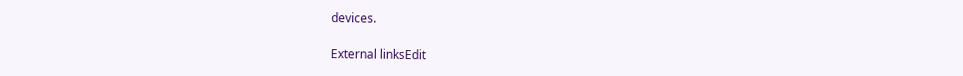devices.

External linksEdit